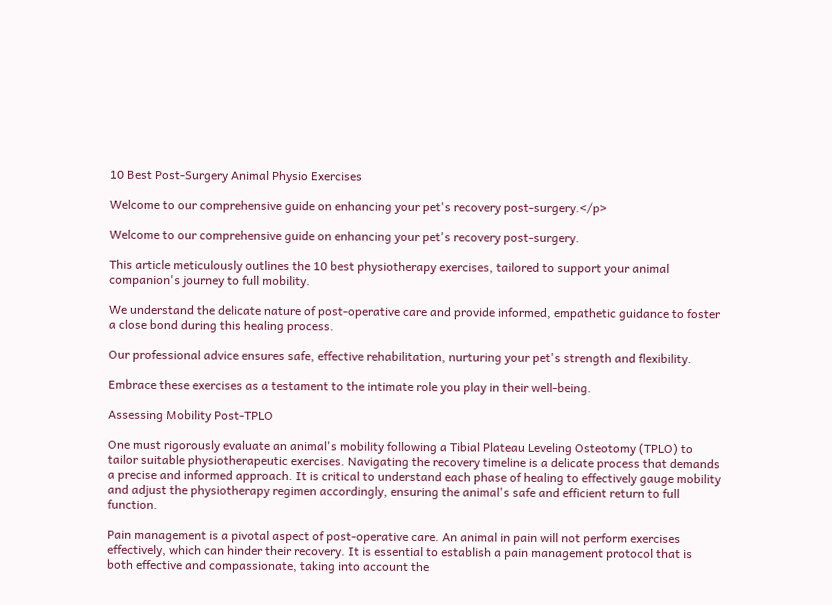10 Best Post-Surgery Animal Physio Exercises

Welcome to our comprehensive guide on enhancing your pet's recovery post-surgery.</p>

Welcome to our comprehensive guide on enhancing your pet's recovery post-surgery.

This article meticulously outlines the 10 best physiotherapy exercises, tailored to support your animal companion's journey to full mobility.

We understand the delicate nature of post-operative care and provide informed, empathetic guidance to foster a close bond during this healing process.

Our professional advice ensures safe, effective rehabilitation, nurturing your pet's strength and flexibility.

Embrace these exercises as a testament to the intimate role you play in their well-being.

Assessing Mobility Post-TPLO

One must rigorously evaluate an animal's mobility following a Tibial Plateau Leveling Osteotomy (TPLO) to tailor suitable physiotherapeutic exercises. Navigating the recovery timeline is a delicate process that demands a precise and informed approach. It is critical to understand each phase of healing to effectively gauge mobility and adjust the physiotherapy regimen accordingly, ensuring the animal's safe and efficient return to full function.

Pain management is a pivotal aspect of post-operative care. An animal in pain will not perform exercises effectively, which can hinder their recovery. It is essential to establish a pain management protocol that is both effective and compassionate, taking into account the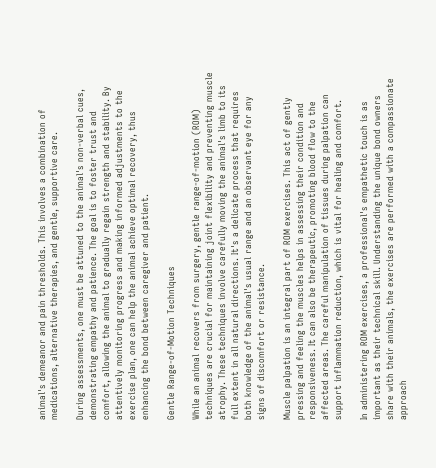animal's demeanor and pain thresholds. This involves a combination of medications, alternative therapies, and gentle, supportive care.

During assessments, one must be attuned to the animal's non-verbal cues, demonstrating empathy and patience. The goal is to foster trust and comfort, allowing the animal to gradually regain strength and stability. By attentively monitoring progress and making informed adjustments to the exercise plan, one can help the animal achieve optimal recovery, thus enhancing the bond between caregiver and patient.

Gentle Range-of-Motion Techniques

While an animal recovers from surgery, gentle range-of-motion (ROM) techniques are crucial for maintaining joint flexibility and preventing muscle atrophy. These techniques involve carefully moving the animal's limb to its full extent in all natural directions. It's a delicate process that requires both knowledge of the animal's usual range and an observant eye for any signs of discomfort or resistance.

Muscle palpation is an integral part of ROM exercises. This act of gently pressing and feeling the muscles helps in assessing their condition and responsiveness. It can also be therapeutic, promoting blood flow to the affected areas. The careful manipulation of tissues during palpation can support inflammation reduction, which is vital for healing and comfort.

In administering ROM exercises, a professional's empathetic touch is as important as their technical skill. Understanding the unique bond owners share with their animals, the exercises are performed with a compassionate approach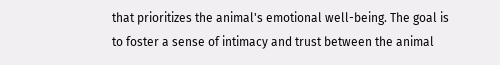that prioritizes the animal's emotional well-being. The goal is to foster a sense of intimacy and trust between the animal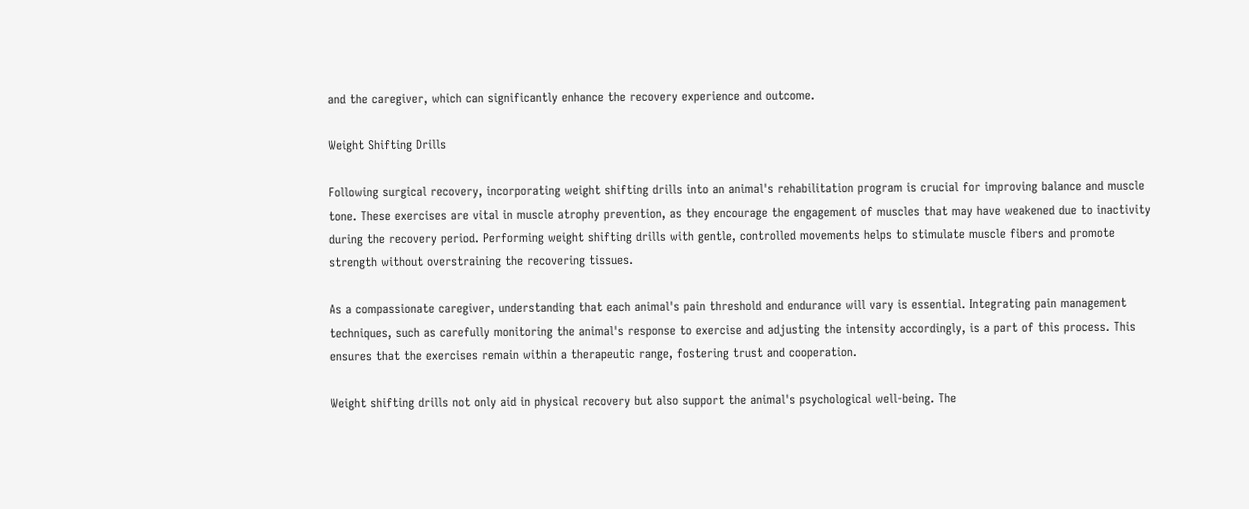and the caregiver, which can significantly enhance the recovery experience and outcome.

Weight Shifting Drills

Following surgical recovery, incorporating weight shifting drills into an animal's rehabilitation program is crucial for improving balance and muscle tone. These exercises are vital in muscle atrophy prevention, as they encourage the engagement of muscles that may have weakened due to inactivity during the recovery period. Performing weight shifting drills with gentle, controlled movements helps to stimulate muscle fibers and promote strength without overstraining the recovering tissues.

As a compassionate caregiver, understanding that each animal's pain threshold and endurance will vary is essential. Integrating pain management techniques, such as carefully monitoring the animal's response to exercise and adjusting the intensity accordingly, is a part of this process. This ensures that the exercises remain within a therapeutic range, fostering trust and cooperation.

Weight shifting drills not only aid in physical recovery but also support the animal's psychological well-being. The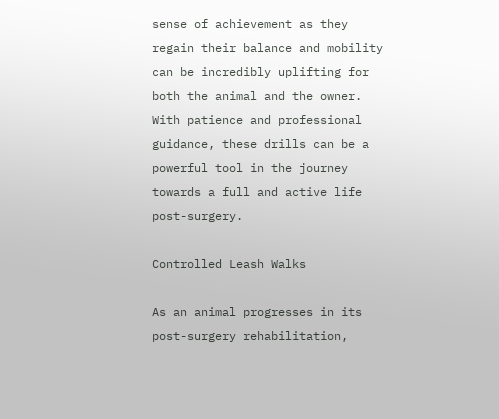sense of achievement as they regain their balance and mobility can be incredibly uplifting for both the animal and the owner. With patience and professional guidance, these drills can be a powerful tool in the journey towards a full and active life post-surgery.

Controlled Leash Walks

As an animal progresses in its post-surgery rehabilitation,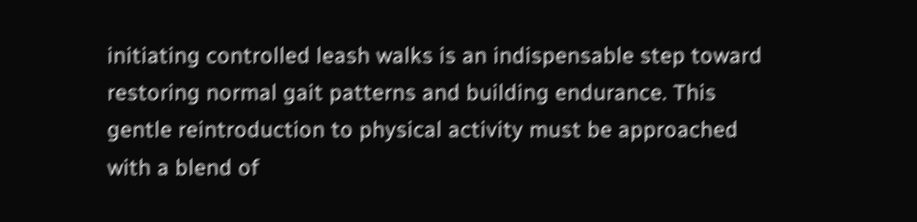initiating controlled leash walks is an indispensable step toward restoring normal gait patterns and building endurance. This gentle reintroduction to physical activity must be approached with a blend of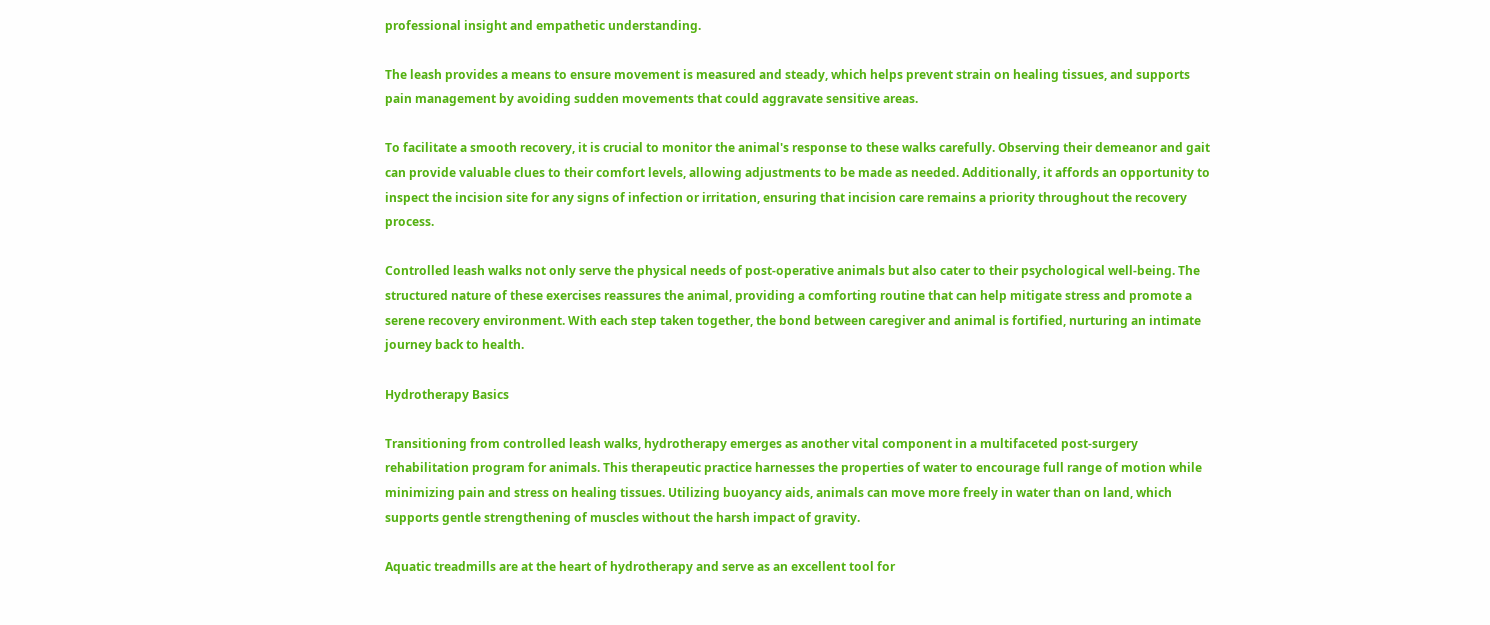professional insight and empathetic understanding.

The leash provides a means to ensure movement is measured and steady, which helps prevent strain on healing tissues, and supports pain management by avoiding sudden movements that could aggravate sensitive areas.

To facilitate a smooth recovery, it is crucial to monitor the animal's response to these walks carefully. Observing their demeanor and gait can provide valuable clues to their comfort levels, allowing adjustments to be made as needed. Additionally, it affords an opportunity to inspect the incision site for any signs of infection or irritation, ensuring that incision care remains a priority throughout the recovery process.

Controlled leash walks not only serve the physical needs of post-operative animals but also cater to their psychological well-being. The structured nature of these exercises reassures the animal, providing a comforting routine that can help mitigate stress and promote a serene recovery environment. With each step taken together, the bond between caregiver and animal is fortified, nurturing an intimate journey back to health.

Hydrotherapy Basics

Transitioning from controlled leash walks, hydrotherapy emerges as another vital component in a multifaceted post-surgery rehabilitation program for animals. This therapeutic practice harnesses the properties of water to encourage full range of motion while minimizing pain and stress on healing tissues. Utilizing buoyancy aids, animals can move more freely in water than on land, which supports gentle strengthening of muscles without the harsh impact of gravity.

Aquatic treadmills are at the heart of hydrotherapy and serve as an excellent tool for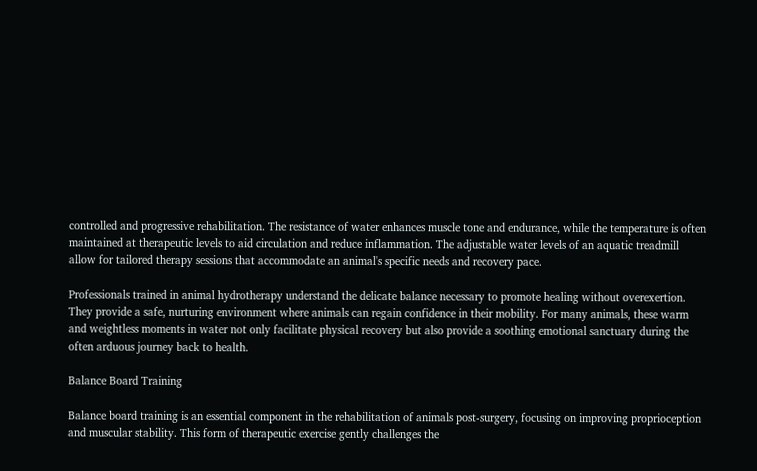controlled and progressive rehabilitation. The resistance of water enhances muscle tone and endurance, while the temperature is often maintained at therapeutic levels to aid circulation and reduce inflammation. The adjustable water levels of an aquatic treadmill allow for tailored therapy sessions that accommodate an animal's specific needs and recovery pace.

Professionals trained in animal hydrotherapy understand the delicate balance necessary to promote healing without overexertion. They provide a safe, nurturing environment where animals can regain confidence in their mobility. For many animals, these warm and weightless moments in water not only facilitate physical recovery but also provide a soothing emotional sanctuary during the often arduous journey back to health.

Balance Board Training

Balance board training is an essential component in the rehabilitation of animals post-surgery, focusing on improving proprioception and muscular stability. This form of therapeutic exercise gently challenges the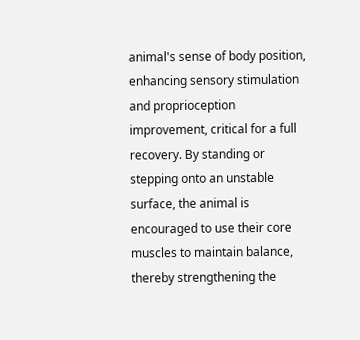animal's sense of body position, enhancing sensory stimulation and proprioception improvement, critical for a full recovery. By standing or stepping onto an unstable surface, the animal is encouraged to use their core muscles to maintain balance, thereby strengthening the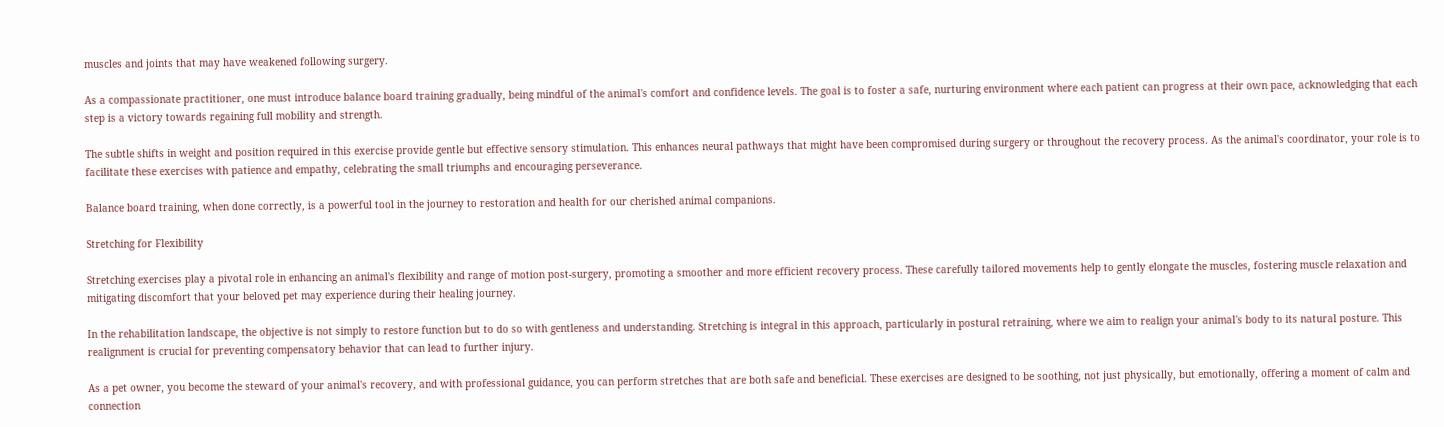muscles and joints that may have weakened following surgery.

As a compassionate practitioner, one must introduce balance board training gradually, being mindful of the animal's comfort and confidence levels. The goal is to foster a safe, nurturing environment where each patient can progress at their own pace, acknowledging that each step is a victory towards regaining full mobility and strength.

The subtle shifts in weight and position required in this exercise provide gentle but effective sensory stimulation. This enhances neural pathways that might have been compromised during surgery or throughout the recovery process. As the animal's coordinator, your role is to facilitate these exercises with patience and empathy, celebrating the small triumphs and encouraging perseverance.

Balance board training, when done correctly, is a powerful tool in the journey to restoration and health for our cherished animal companions.

Stretching for Flexibility

Stretching exercises play a pivotal role in enhancing an animal's flexibility and range of motion post-surgery, promoting a smoother and more efficient recovery process. These carefully tailored movements help to gently elongate the muscles, fostering muscle relaxation and mitigating discomfort that your beloved pet may experience during their healing journey.

In the rehabilitation landscape, the objective is not simply to restore function but to do so with gentleness and understanding. Stretching is integral in this approach, particularly in postural retraining, where we aim to realign your animal's body to its natural posture. This realignment is crucial for preventing compensatory behavior that can lead to further injury.

As a pet owner, you become the steward of your animal's recovery, and with professional guidance, you can perform stretches that are both safe and beneficial. These exercises are designed to be soothing, not just physically, but emotionally, offering a moment of calm and connection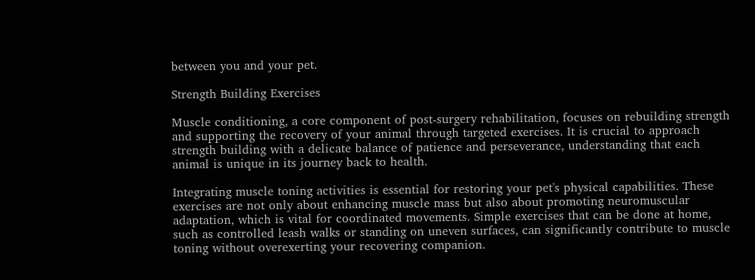between you and your pet.

Strength Building Exercises

Muscle conditioning, a core component of post-surgery rehabilitation, focuses on rebuilding strength and supporting the recovery of your animal through targeted exercises. It is crucial to approach strength building with a delicate balance of patience and perseverance, understanding that each animal is unique in its journey back to health.

Integrating muscle toning activities is essential for restoring your pet's physical capabilities. These exercises are not only about enhancing muscle mass but also about promoting neuromuscular adaptation, which is vital for coordinated movements. Simple exercises that can be done at home, such as controlled leash walks or standing on uneven surfaces, can significantly contribute to muscle toning without overexerting your recovering companion.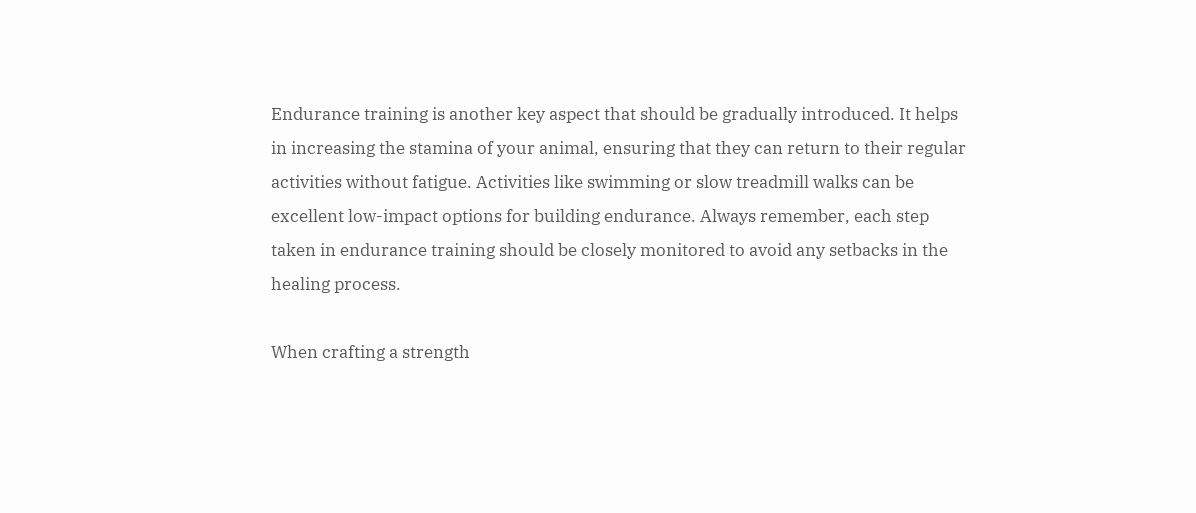Endurance training is another key aspect that should be gradually introduced. It helps in increasing the stamina of your animal, ensuring that they can return to their regular activities without fatigue. Activities like swimming or slow treadmill walks can be excellent low-impact options for building endurance. Always remember, each step taken in endurance training should be closely monitored to avoid any setbacks in the healing process.

When crafting a strength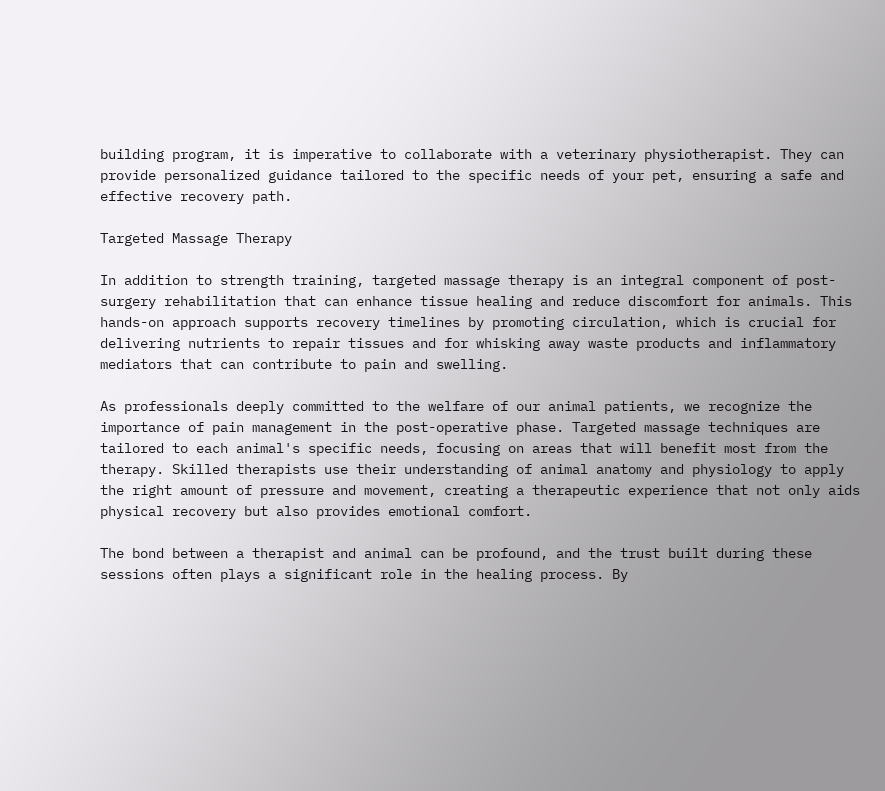building program, it is imperative to collaborate with a veterinary physiotherapist. They can provide personalized guidance tailored to the specific needs of your pet, ensuring a safe and effective recovery path.

Targeted Massage Therapy

In addition to strength training, targeted massage therapy is an integral component of post-surgery rehabilitation that can enhance tissue healing and reduce discomfort for animals. This hands-on approach supports recovery timelines by promoting circulation, which is crucial for delivering nutrients to repair tissues and for whisking away waste products and inflammatory mediators that can contribute to pain and swelling.

As professionals deeply committed to the welfare of our animal patients, we recognize the importance of pain management in the post-operative phase. Targeted massage techniques are tailored to each animal's specific needs, focusing on areas that will benefit most from the therapy. Skilled therapists use their understanding of animal anatomy and physiology to apply the right amount of pressure and movement, creating a therapeutic experience that not only aids physical recovery but also provides emotional comfort.

The bond between a therapist and animal can be profound, and the trust built during these sessions often plays a significant role in the healing process. By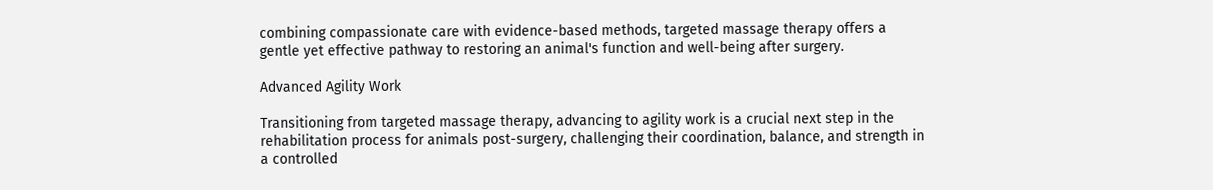combining compassionate care with evidence-based methods, targeted massage therapy offers a gentle yet effective pathway to restoring an animal's function and well-being after surgery.

Advanced Agility Work

Transitioning from targeted massage therapy, advancing to agility work is a crucial next step in the rehabilitation process for animals post-surgery, challenging their coordination, balance, and strength in a controlled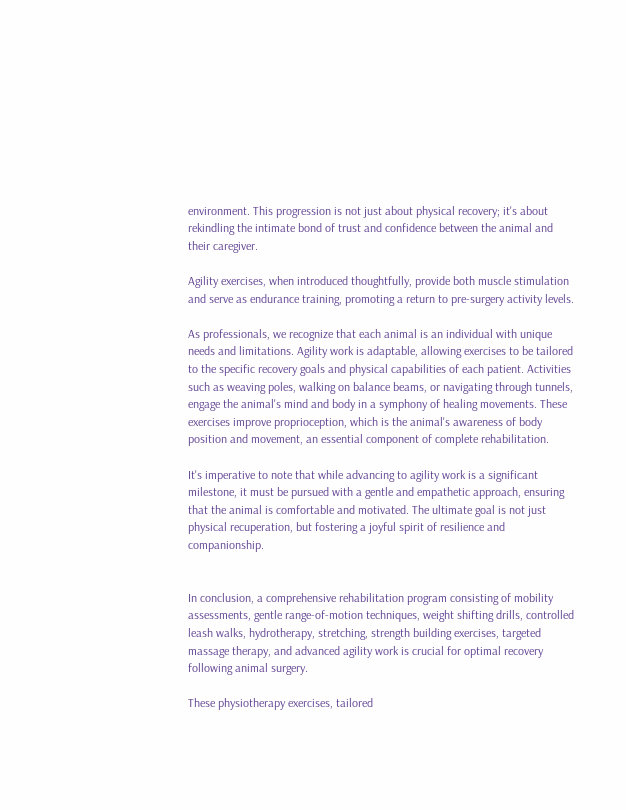environment. This progression is not just about physical recovery; it's about rekindling the intimate bond of trust and confidence between the animal and their caregiver.

Agility exercises, when introduced thoughtfully, provide both muscle stimulation and serve as endurance training, promoting a return to pre-surgery activity levels.

As professionals, we recognize that each animal is an individual with unique needs and limitations. Agility work is adaptable, allowing exercises to be tailored to the specific recovery goals and physical capabilities of each patient. Activities such as weaving poles, walking on balance beams, or navigating through tunnels, engage the animal's mind and body in a symphony of healing movements. These exercises improve proprioception, which is the animal's awareness of body position and movement, an essential component of complete rehabilitation.

It's imperative to note that while advancing to agility work is a significant milestone, it must be pursued with a gentle and empathetic approach, ensuring that the animal is comfortable and motivated. The ultimate goal is not just physical recuperation, but fostering a joyful spirit of resilience and companionship.


In conclusion, a comprehensive rehabilitation program consisting of mobility assessments, gentle range-of-motion techniques, weight shifting drills, controlled leash walks, hydrotherapy, stretching, strength building exercises, targeted massage therapy, and advanced agility work is crucial for optimal recovery following animal surgery.

These physiotherapy exercises, tailored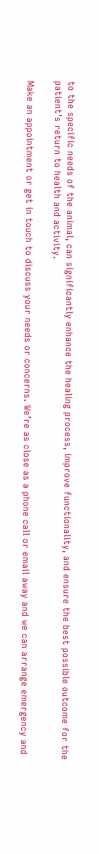to the specific needs of the animal, can significantly enhance the healing process, improve functionality, and ensure the best possible outcome for the patient's return to health and activity.

Make an appointment or get in touch to discuss your needs or concerns. We’re as close as a phone call or email away and we can arrange emergency and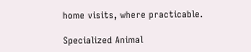home visits, where practicable.

Specialized Animal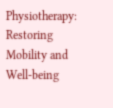Physiotherapy: Restoring Mobility and Well-being